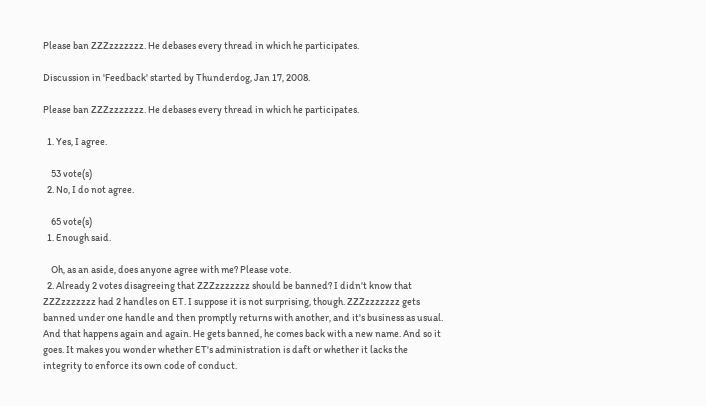Please ban ZZZzzzzzzz. He debases every thread in which he participates.

Discussion in 'Feedback' started by Thunderdog, Jan 17, 2008.

Please ban ZZZzzzzzzz. He debases every thread in which he participates.

  1. Yes, I agree.

    53 vote(s)
  2. No, I do not agree.

    65 vote(s)
  1. Enough said.

    Oh, as an aside, does anyone agree with me? Please vote.
  2. Already 2 votes disagreeing that ZZZzzzzzzz should be banned? I didn't know that ZZZzzzzzzz had 2 handles on ET. I suppose it is not surprising, though. ZZZzzzzzzz gets banned under one handle and then promptly returns with another, and it's business as usual. And that happens again and again. He gets banned, he comes back with a new name. And so it goes. It makes you wonder whether ET's administration is daft or whether it lacks the integrity to enforce its own code of conduct.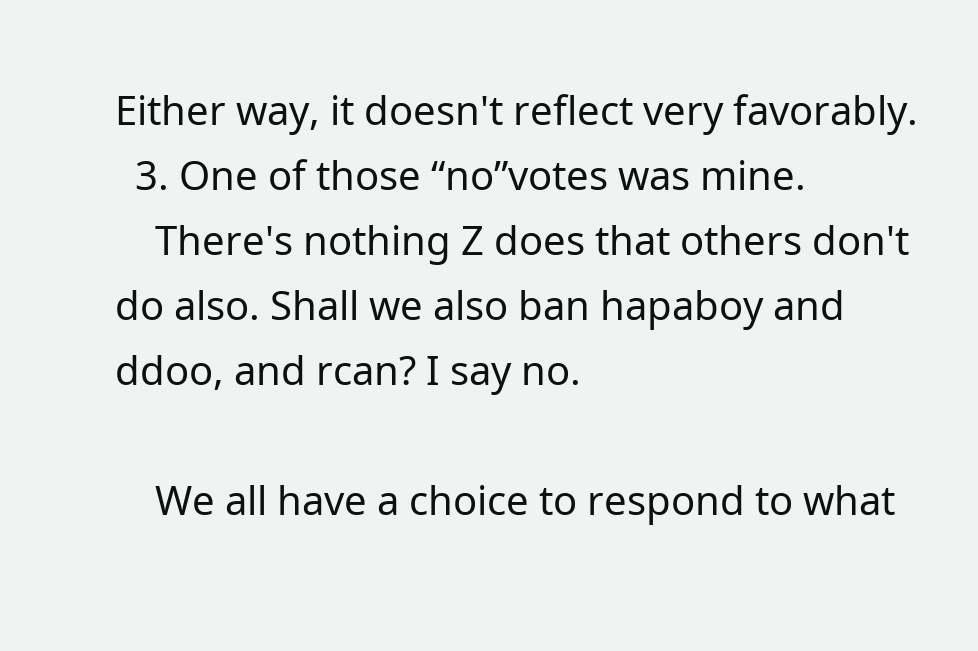Either way, it doesn't reflect very favorably.
  3. One of those “no”votes was mine.
    There's nothing Z does that others don't do also. Shall we also ban hapaboy and ddoo, and rcan? I say no.

    We all have a choice to respond to what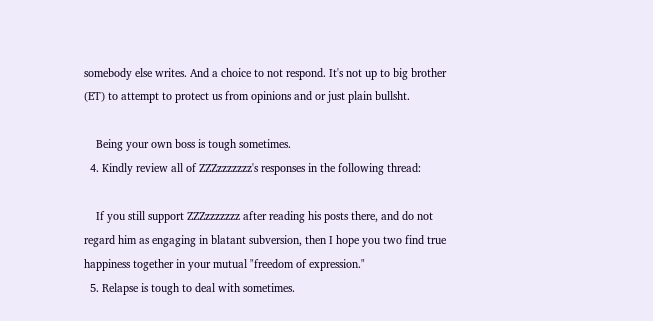somebody else writes. And a choice to not respond. It's not up to big brother (ET) to attempt to protect us from opinions and or just plain bullsht.

    Being your own boss is tough sometimes.
  4. Kindly review all of ZZZzzzzzzz's responses in the following thread:

    If you still support ZZZzzzzzzz after reading his posts there, and do not regard him as engaging in blatant subversion, then I hope you two find true happiness together in your mutual "freedom of expression."
  5. Relapse is tough to deal with sometimes.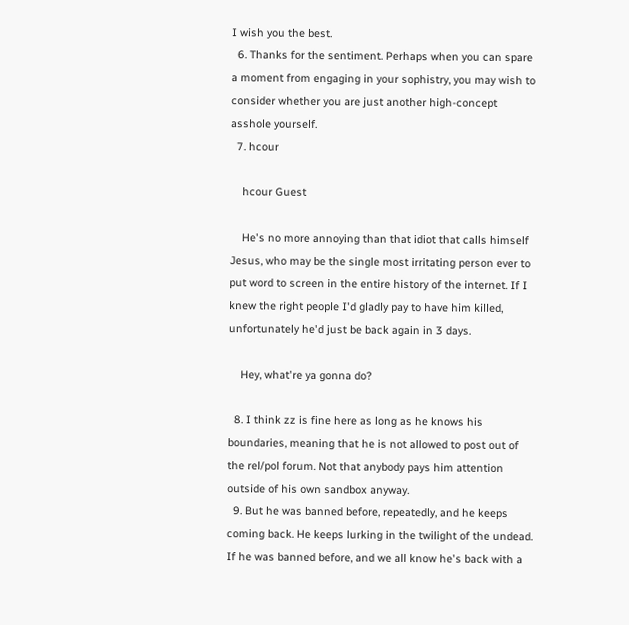I wish you the best.
  6. Thanks for the sentiment. Perhaps when you can spare a moment from engaging in your sophistry, you may wish to consider whether you are just another high-concept asshole yourself.
  7. hcour

    hcour Guest

    He's no more annoying than that idiot that calls himself Jesus, who may be the single most irritating person ever to put word to screen in the entire history of the internet. If I knew the right people I'd gladly pay to have him killed, unfortunately he'd just be back again in 3 days.

    Hey, what're ya gonna do?

  8. I think zz is fine here as long as he knows his boundaries, meaning that he is not allowed to post out of the rel/pol forum. Not that anybody pays him attention outside of his own sandbox anyway.
  9. But he was banned before, repeatedly, and he keeps coming back. He keeps lurking in the twilight of the undead. If he was banned before, and we all know he's back with a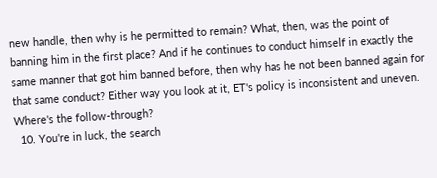new handle, then why is he permitted to remain? What, then, was the point of banning him in the first place? And if he continues to conduct himself in exactly the same manner that got him banned before, then why has he not been banned again for that same conduct? Either way you look at it, ET's policy is inconsistent and uneven. Where's the follow-through?
  10. You're in luck, the search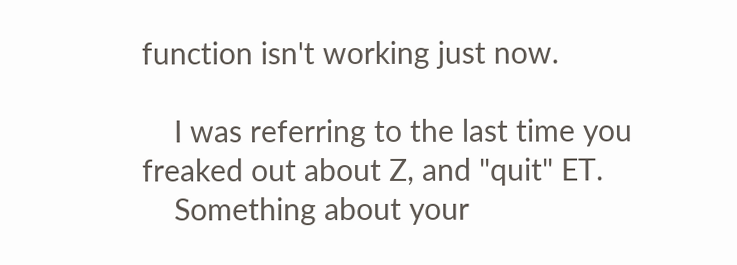function isn't working just now.

    I was referring to the last time you freaked out about Z, and "quit" ET.
    Something about your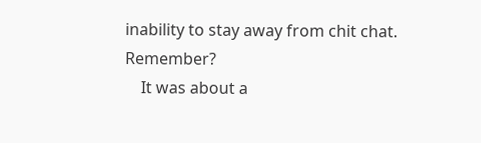inability to stay away from chit chat. Remember?
    It was about a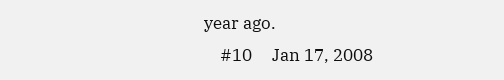year ago.
    #10     Jan 17, 2008